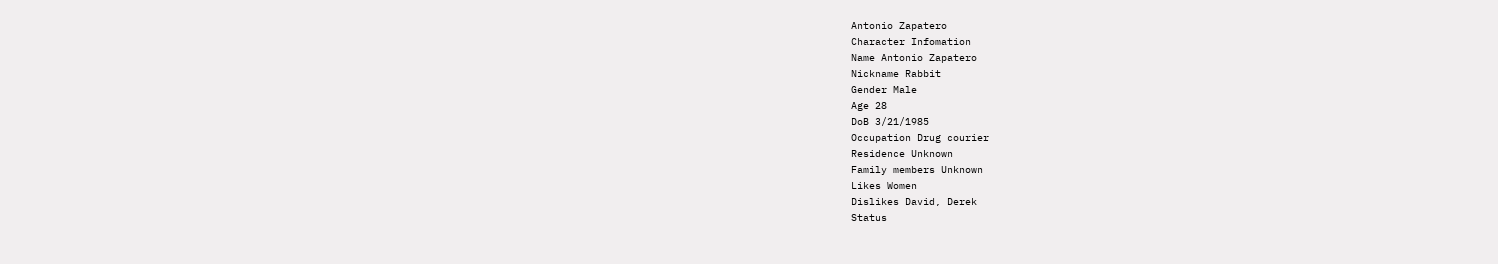Antonio Zapatero
Character Infomation
Name Antonio Zapatero
Nickname Rabbit
Gender Male
Age 28
DoB 3/21/1985
Occupation Drug courier
Residence Unknown
Family members Unknown
Likes Women
Dislikes David, Derek
Status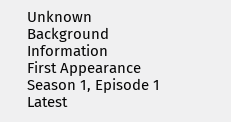Unknown
Background Information
First Appearance Season 1, Episode 1
Latest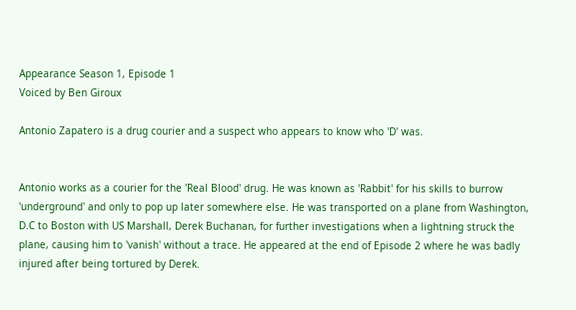Appearance Season 1, Episode 1
Voiced by Ben Giroux

Antonio Zapatero is a drug courier and a suspect who appears to know who 'D' was.


Antonio works as a courier for the 'Real Blood' drug. He was known as 'Rabbit' for his skills to burrow 'underground' and only to pop up later somewhere else. He was transported on a plane from Washington, D.C to Boston with US Marshall, Derek Buchanan, for further investigations when a lightning struck the plane, causing him to 'vanish' without a trace. He appeared at the end of Episode 2 where he was badly injured after being tortured by Derek.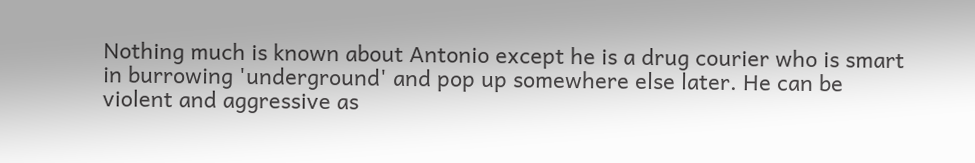Nothing much is known about Antonio except he is a drug courier who is smart in burrowing 'underground' and pop up somewhere else later. He can be violent and aggressive as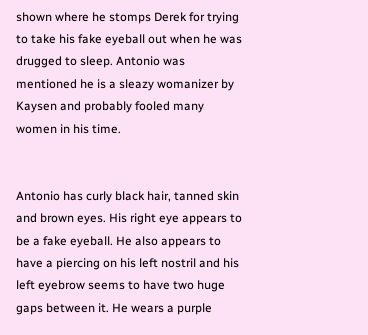shown where he stomps Derek for trying to take his fake eyeball out when he was drugged to sleep. Antonio was mentioned he is a sleazy womanizer by Kaysen and probably fooled many women in his time.


Antonio has curly black hair, tanned skin and brown eyes. His right eye appears to be a fake eyeball. He also appears to have a piercing on his left nostril and his left eyebrow seems to have two huge gaps between it. He wears a purple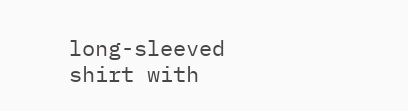long-sleeved shirt with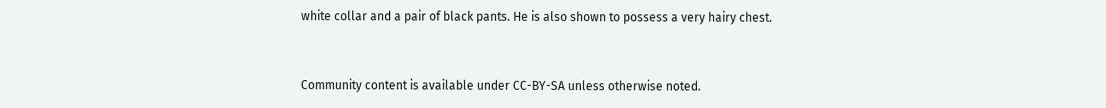white collar and a pair of black pants. He is also shown to possess a very hairy chest.


Community content is available under CC-BY-SA unless otherwise noted.